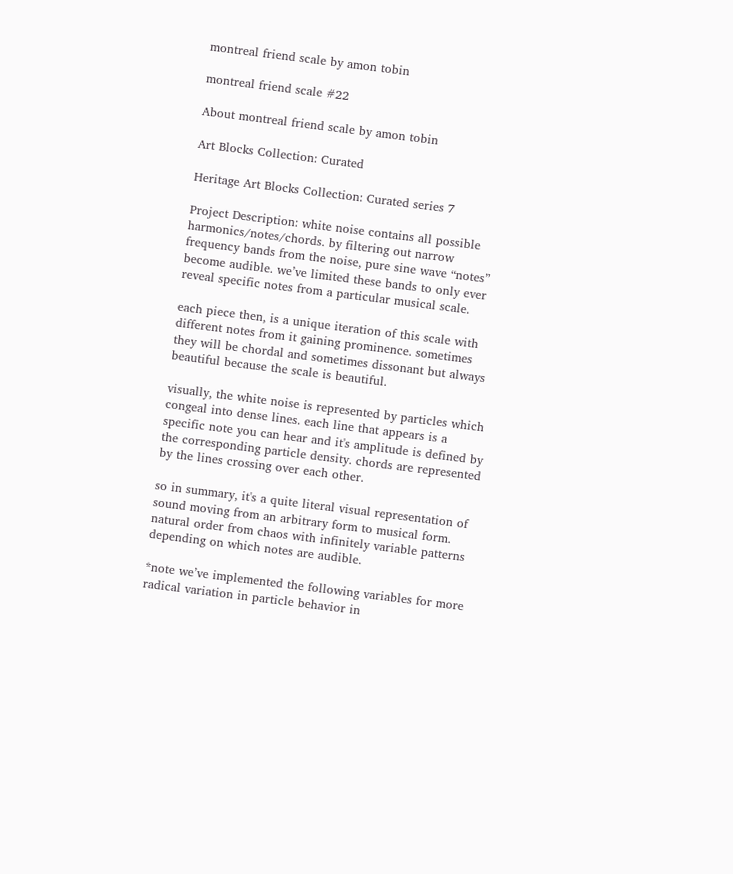montreal friend scale by amon tobin

montreal friend scale #22

About montreal friend scale by amon tobin

Art Blocks Collection: Curated

Heritage Art Blocks Collection: Curated series 7

Project Description: white noise contains all possible harmonics/notes/chords. by filtering out narrow frequency bands from the noise, pure sine wave “notes” become audible. we’ve limited these bands to only ever reveal specific notes from a particular musical scale.

each piece then, is a unique iteration of this scale with different notes from it gaining prominence. sometimes they will be chordal and sometimes dissonant but always beautiful because the scale is beautiful.

visually, the white noise is represented by particles which congeal into dense lines. each line that appears is a specific note you can hear and it's amplitude is defined by the corresponding particle density. chords are represented by the lines crossing over each other.

so in summary, it's a quite literal visual representation of sound moving from an arbitrary form to musical form. natural order from chaos with infinitely variable patterns depending on which notes are audible.

*note we’ve implemented the following variables for more radical variation in particle behavior in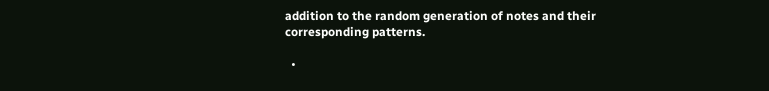addition to the random generation of notes and their corresponding patterns.

  •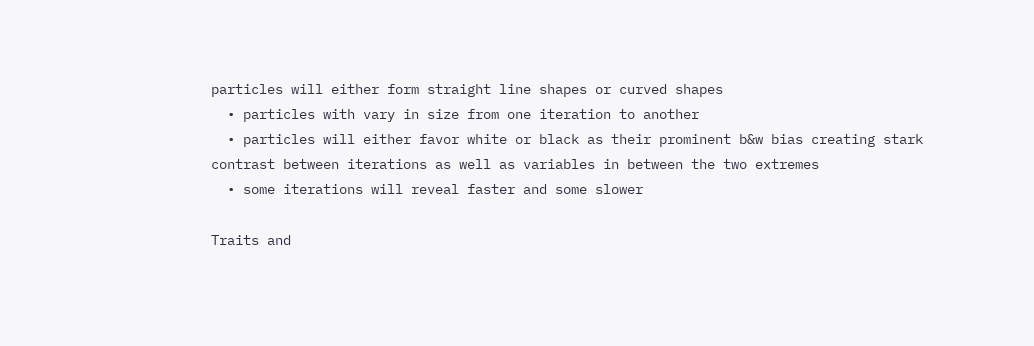particles will either form straight line shapes or curved shapes
  • particles with vary in size from one iteration to another
  • particles will either favor white or black as their prominent b&w bias creating stark contrast between iterations as well as variables in between the two extremes
  • some iterations will reveal faster and some slower

Traits and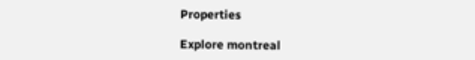Properties

Explore montreal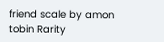friend scale by amon tobin Rarity